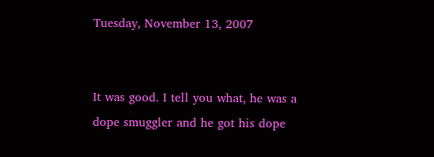Tuesday, November 13, 2007


It was good. I tell you what, he was a dope smuggler and he got his dope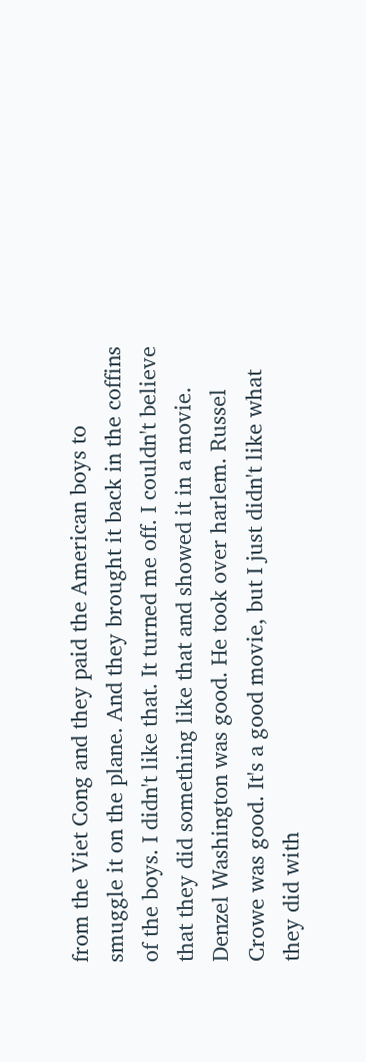from the Viet Cong and they paid the American boys to smuggle it on the plane. And they brought it back in the coffins of the boys. I didn't like that. It turned me off. I couldn't believe that they did something like that and showed it in a movie. Denzel Washington was good. He took over harlem. Russel Crowe was good. It's a good movie, but I just didn't like what they did with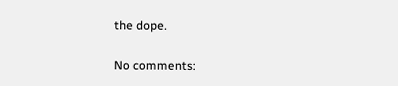the dope.

No comments: